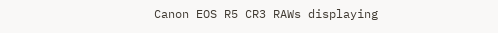Canon EOS R5 CR3 RAWs displaying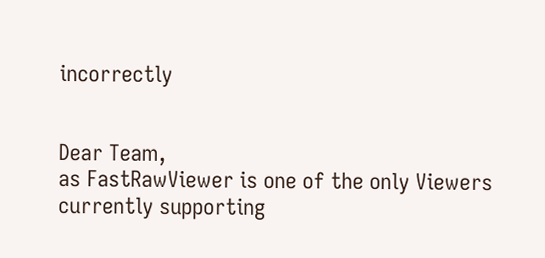incorrectly


Dear Team,
as FastRawViewer is one of the only Viewers currently supporting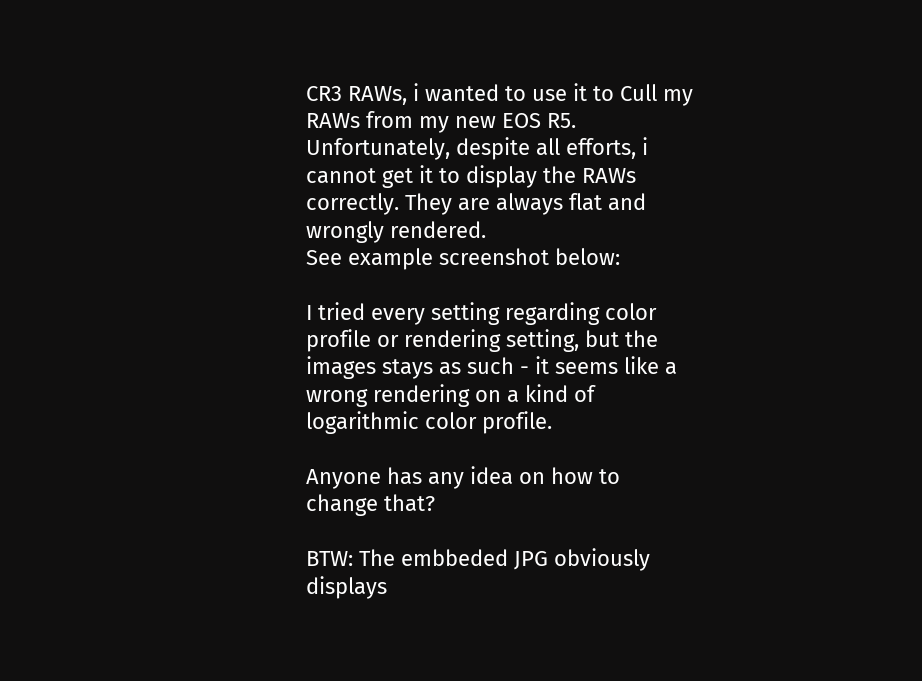CR3 RAWs, i wanted to use it to Cull my RAWs from my new EOS R5.
Unfortunately, despite all efforts, i cannot get it to display the RAWs correctly. They are always flat and wrongly rendered.
See example screenshot below:

I tried every setting regarding color profile or rendering setting, but the images stays as such - it seems like a wrong rendering on a kind of logarithmic color profile.

Anyone has any idea on how to change that?

BTW: The embbeded JPG obviously displays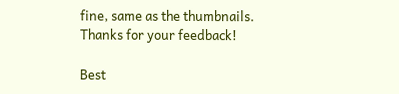fine, same as the thumbnails.
Thanks for your feedback!

Best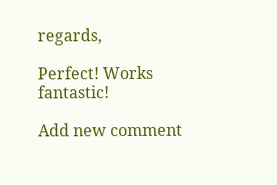regards,

Perfect! Works fantastic!

Add new comment